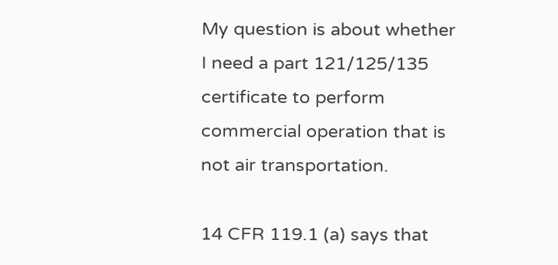My question is about whether I need a part 121/125/135 certificate to perform commercial operation that is not air transportation.

14 CFR 119.1 (a) says that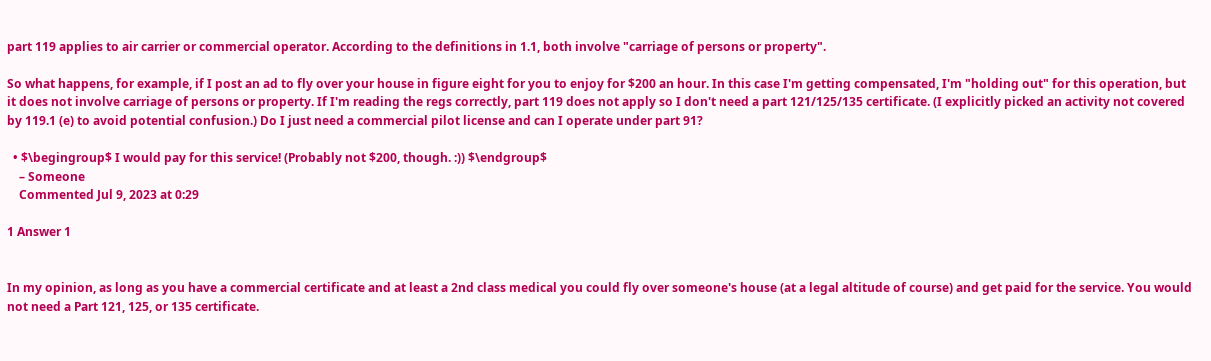part 119 applies to air carrier or commercial operator. According to the definitions in 1.1, both involve "carriage of persons or property".

So what happens, for example, if I post an ad to fly over your house in figure eight for you to enjoy for $200 an hour. In this case I'm getting compensated, I'm "holding out" for this operation, but it does not involve carriage of persons or property. If I'm reading the regs correctly, part 119 does not apply so I don't need a part 121/125/135 certificate. (I explicitly picked an activity not covered by 119.1 (e) to avoid potential confusion.) Do I just need a commercial pilot license and can I operate under part 91?

  • $\begingroup$ I would pay for this service! (Probably not $200, though. :)) $\endgroup$
    – Someone
    Commented Jul 9, 2023 at 0:29

1 Answer 1


In my opinion, as long as you have a commercial certificate and at least a 2nd class medical you could fly over someone's house (at a legal altitude of course) and get paid for the service. You would not need a Part 121, 125, or 135 certificate.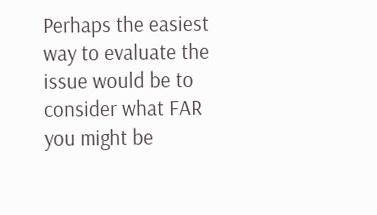Perhaps the easiest way to evaluate the issue would be to consider what FAR you might be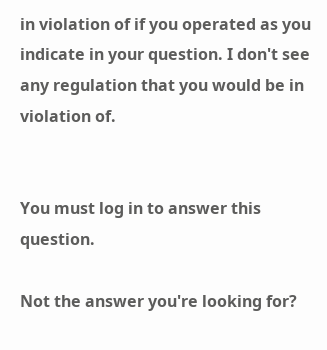in violation of if you operated as you indicate in your question. I don't see any regulation that you would be in violation of.


You must log in to answer this question.

Not the answer you're looking for?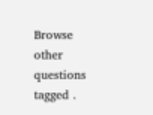Browse other questions tagged .